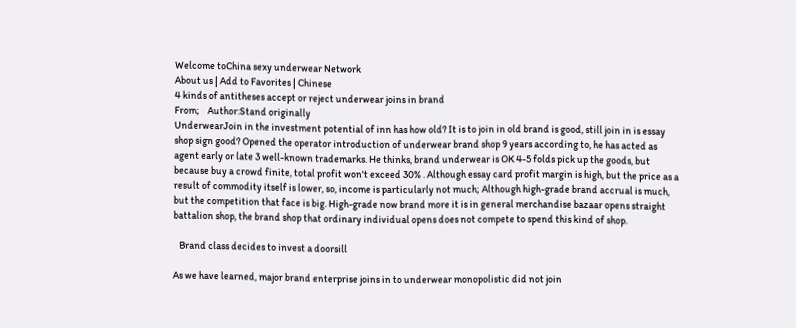Welcome toChina sexy underwear Network
About us | Add to Favorites | Chinese
4 kinds of antitheses accept or reject underwear joins in brand
From;    Author:Stand originally
UnderwearJoin in the investment potential of inn has how old? It is to join in old brand is good, still join in is essay shop sign good? Opened the operator introduction of underwear brand shop 9 years according to, he has acted as agent early or late 3 well-known trademarks. He thinks, brand underwear is OK 4-5 folds pick up the goods, but because buy a crowd finite, total profit won't exceed 30% . Although essay card profit margin is high, but the price as a result of commodity itself is lower, so, income is particularly not much; Although high-grade brand accrual is much, but the competition that face is big. High-grade now brand more it is in general merchandise bazaar opens straight battalion shop, the brand shop that ordinary individual opens does not compete to spend this kind of shop.

   Brand class decides to invest a doorsill

As we have learned, major brand enterprise joins in to underwear monopolistic did not join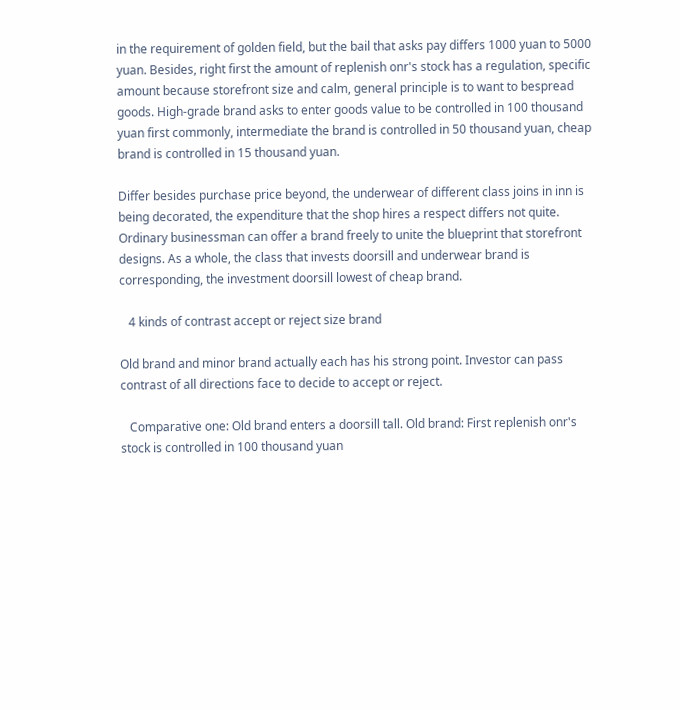in the requirement of golden field, but the bail that asks pay differs 1000 yuan to 5000 yuan. Besides, right first the amount of replenish onr's stock has a regulation, specific amount because storefront size and calm, general principle is to want to bespread goods. High-grade brand asks to enter goods value to be controlled in 100 thousand yuan first commonly, intermediate the brand is controlled in 50 thousand yuan, cheap brand is controlled in 15 thousand yuan.

Differ besides purchase price beyond, the underwear of different class joins in inn is being decorated, the expenditure that the shop hires a respect differs not quite. Ordinary businessman can offer a brand freely to unite the blueprint that storefront designs. As a whole, the class that invests doorsill and underwear brand is corresponding, the investment doorsill lowest of cheap brand.

   4 kinds of contrast accept or reject size brand

Old brand and minor brand actually each has his strong point. Investor can pass contrast of all directions face to decide to accept or reject.

   Comparative one: Old brand enters a doorsill tall. Old brand: First replenish onr's stock is controlled in 100 thousand yuan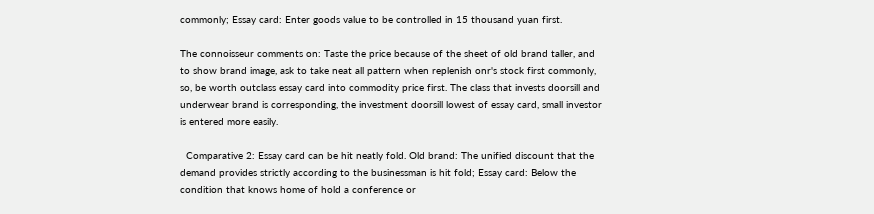commonly; Essay card: Enter goods value to be controlled in 15 thousand yuan first.

The connoisseur comments on: Taste the price because of the sheet of old brand taller, and to show brand image, ask to take neat all pattern when replenish onr's stock first commonly, so, be worth outclass essay card into commodity price first. The class that invests doorsill and underwear brand is corresponding, the investment doorsill lowest of essay card, small investor is entered more easily.

  Comparative 2: Essay card can be hit neatly fold. Old brand: The unified discount that the demand provides strictly according to the businessman is hit fold; Essay card: Below the condition that knows home of hold a conference or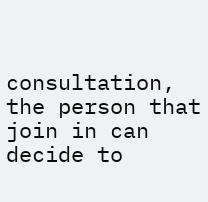consultation, the person that join in can decide to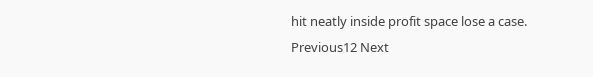hit neatly inside profit space lose a case.
Previous12 Next